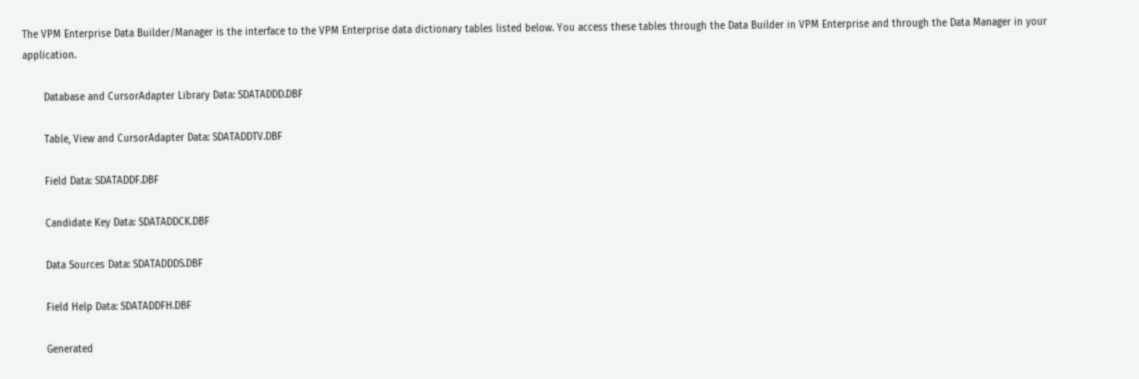The VPM Enterprise Data Builder/Manager is the interface to the VPM Enterprise data dictionary tables listed below. You access these tables through the Data Builder in VPM Enterprise and through the Data Manager in your application.

       Database and CursorAdapter Library Data: SDATADDD.DBF

       Table, View and CursorAdapter Data: SDATADDTV.DBF

       Field Data: SDATADDF.DBF

       Candidate Key Data: SDATADDCK.DBF

       Data Sources Data: SDATADDDS.DBF

       Field Help Data: SDATADDFH.DBF

       Generated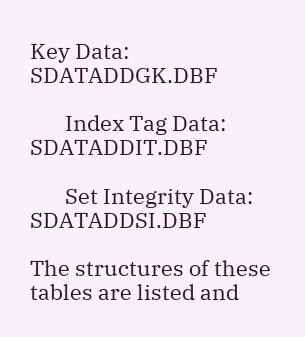Key Data: SDATADDGK.DBF

       Index Tag Data: SDATADDIT.DBF

       Set Integrity Data: SDATADDSI.DBF

The structures of these tables are listed and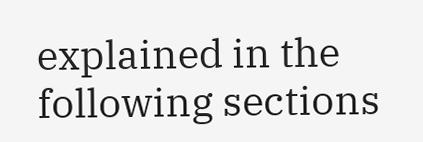explained in the following sections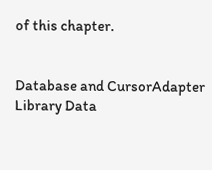of this chapter.


Database and CursorAdapter Library Data